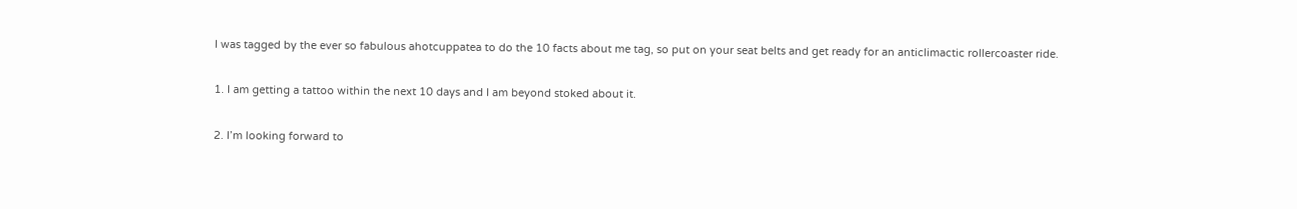I was tagged by the ever so fabulous ahotcuppatea to do the 10 facts about me tag, so put on your seat belts and get ready for an anticlimactic rollercoaster ride.

1. I am getting a tattoo within the next 10 days and I am beyond stoked about it.

2. I’m looking forward to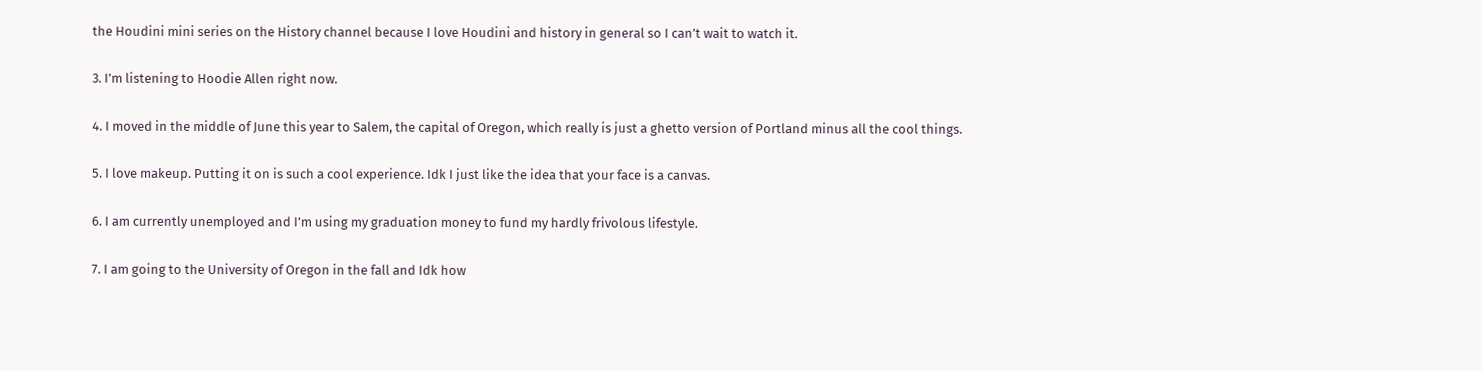the Houdini mini series on the History channel because I love Houdini and history in general so I can’t wait to watch it.

3. I’m listening to Hoodie Allen right now.

4. I moved in the middle of June this year to Salem, the capital of Oregon, which really is just a ghetto version of Portland minus all the cool things.

5. I love makeup. Putting it on is such a cool experience. Idk I just like the idea that your face is a canvas.

6. I am currently unemployed and I’m using my graduation money to fund my hardly frivolous lifestyle.

7. I am going to the University of Oregon in the fall and Idk how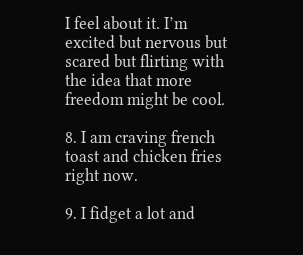I feel about it. I’m excited but nervous but scared but flirting with the idea that more freedom might be cool.

8. I am craving french toast and chicken fries right now.

9. I fidget a lot and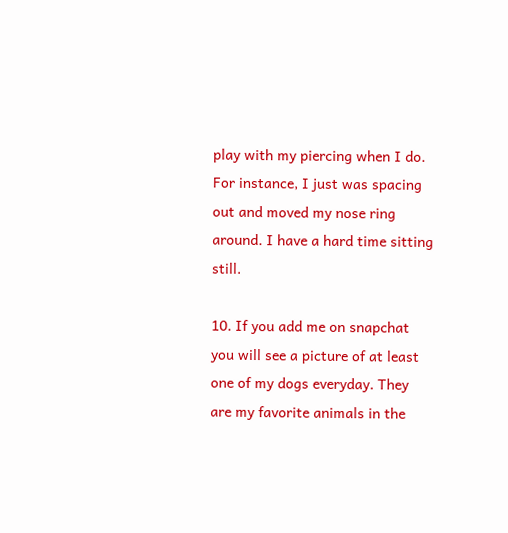play with my piercing when I do. For instance, I just was spacing out and moved my nose ring around. I have a hard time sitting still.

10. If you add me on snapchat you will see a picture of at least one of my dogs everyday. They are my favorite animals in the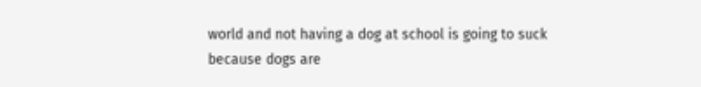world and not having a dog at school is going to suck because dogs are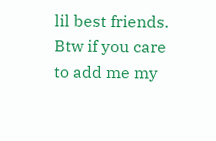lil best friends. Btw if you care to add me my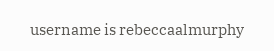username is rebeccaalmurphy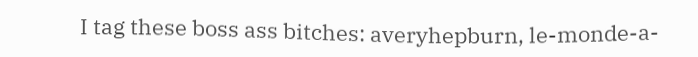I tag these boss ass bitches: averyhepburn, le-monde-a-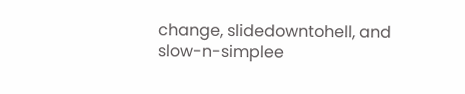change, slidedowntohell, and slow-n-simplee